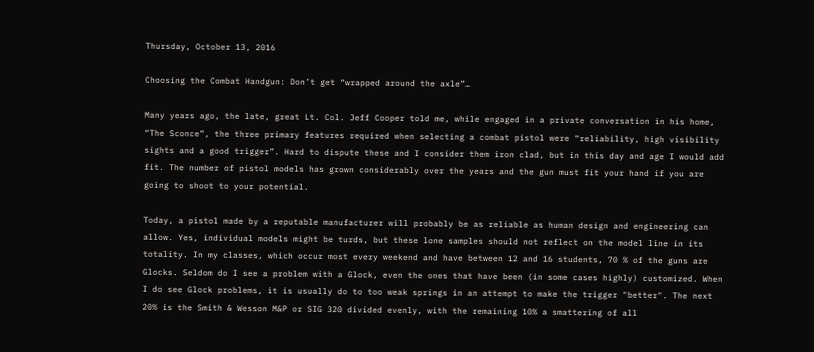Thursday, October 13, 2016

Choosing the Combat Handgun: Don’t get “wrapped around the axle”…

Many years ago, the late, great Lt. Col. Jeff Cooper told me, while engaged in a private conversation in his home, “The Sconce”, the three primary features required when selecting a combat pistol were “reliability, high visibility sights and a good trigger”. Hard to dispute these and I consider them iron clad, but in this day and age I would add fit. The number of pistol models has grown considerably over the years and the gun must fit your hand if you are going to shoot to your potential.

Today, a pistol made by a reputable manufacturer will probably be as reliable as human design and engineering can allow. Yes, individual models might be turds, but these lone samples should not reflect on the model line in its totality. In my classes, which occur most every weekend and have between 12 and 16 students, 70 % of the guns are Glocks. Seldom do I see a problem with a Glock, even the ones that have been (in some cases highly) customized. When I do see Glock problems, it is usually do to too weak springs in an attempt to make the trigger "better". The next 20% is the Smith & Wesson M&P or SIG 320 divided evenly, with the remaining 10% a smattering of all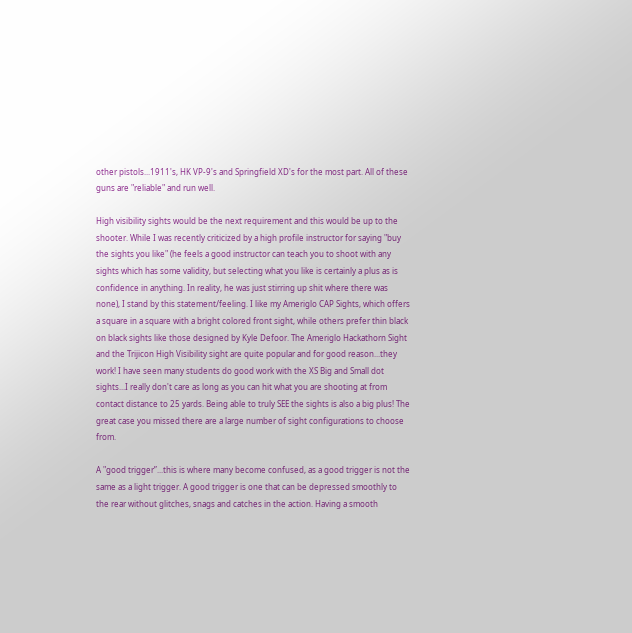other pistols...1911's, HK VP-9's and Springfield XD's for the most part. All of these guns are "reliable" and run well.

High visibility sights would be the next requirement and this would be up to the shooter. While I was recently criticized by a high profile instructor for saying "buy the sights you like" (he feels a good instructor can teach you to shoot with any sights which has some validity, but selecting what you like is certainly a plus as is confidence in anything. In reality, he was just stirring up shit where there was none), I stand by this statement/feeling. I like my Ameriglo CAP Sights, which offers a square in a square with a bright colored front sight, while others prefer thin black on black sights like those designed by Kyle Defoor. The Ameriglo Hackathorn Sight and the Trijicon High Visibility sight are quite popular and for good reason...they work! I have seen many students do good work with the XS Big and Small dot sights...I really don't care as long as you can hit what you are shooting at from contact distance to 25 yards. Being able to truly SEE the sights is also a big plus! The great case you missed there are a large number of sight configurations to choose from.

A "good trigger”...this is where many become confused, as a good trigger is not the same as a light trigger. A good trigger is one that can be depressed smoothly to the rear without glitches, snags and catches in the action. Having a smooth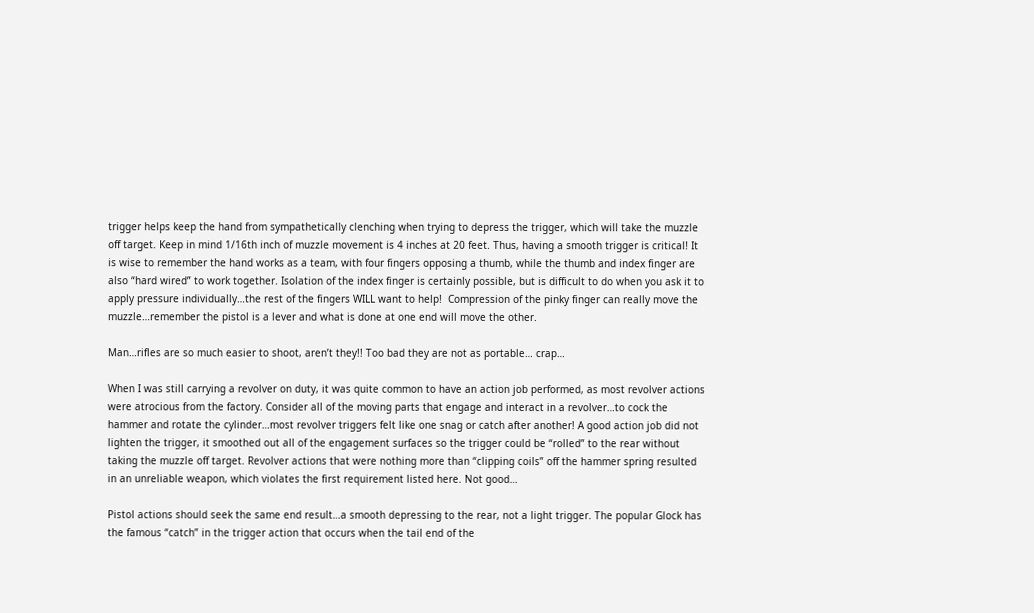trigger helps keep the hand from sympathetically clenching when trying to depress the trigger, which will take the muzzle off target. Keep in mind 1/16th inch of muzzle movement is 4 inches at 20 feet. Thus, having a smooth trigger is critical! It is wise to remember the hand works as a team, with four fingers opposing a thumb, while the thumb and index finger are also “hard wired” to work together. Isolation of the index finger is certainly possible, but is difficult to do when you ask it to apply pressure individually…the rest of the fingers WILL want to help!  Compression of the pinky finger can really move the muzzle…remember the pistol is a lever and what is done at one end will move the other.

Man…rifles are so much easier to shoot, aren’t they!! Too bad they are not as portable… crap…

When I was still carrying a revolver on duty, it was quite common to have an action job performed, as most revolver actions were atrocious from the factory. Consider all of the moving parts that engage and interact in a revolver…to cock the hammer and rotate the cylinder…most revolver triggers felt like one snag or catch after another! A good action job did not lighten the trigger, it smoothed out all of the engagement surfaces so the trigger could be “rolled” to the rear without taking the muzzle off target. Revolver actions that were nothing more than “clipping coils” off the hammer spring resulted in an unreliable weapon, which violates the first requirement listed here. Not good…

Pistol actions should seek the same end result…a smooth depressing to the rear, not a light trigger. The popular Glock has the famous “catch” in the trigger action that occurs when the tail end of the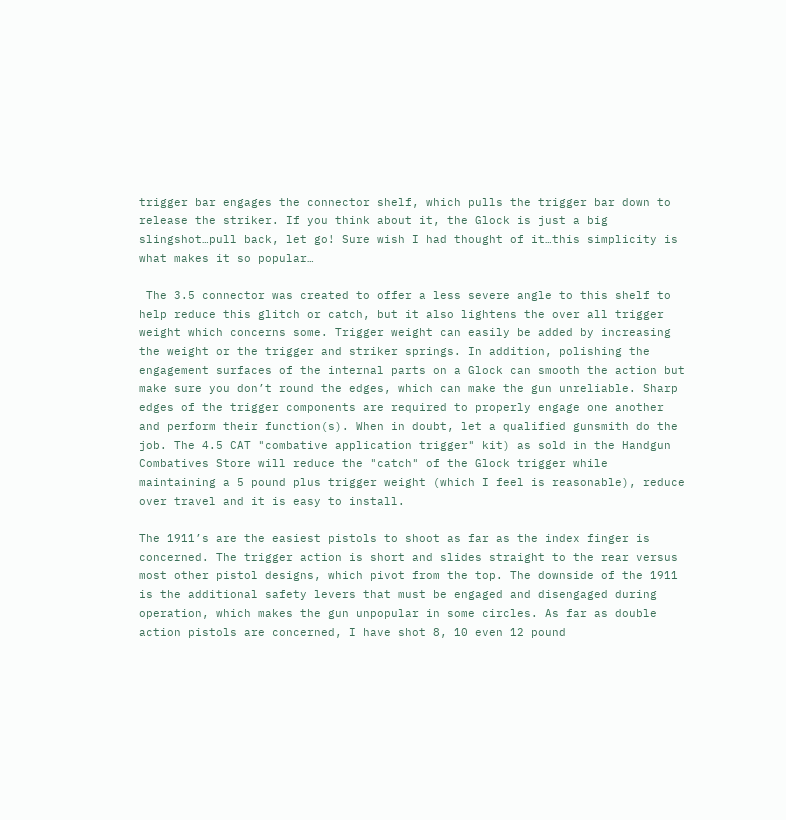trigger bar engages the connector shelf, which pulls the trigger bar down to release the striker. If you think about it, the Glock is just a big slingshot…pull back, let go! Sure wish I had thought of it…this simplicity is what makes it so popular…

 The 3.5 connector was created to offer a less severe angle to this shelf to help reduce this glitch or catch, but it also lightens the over all trigger weight which concerns some. Trigger weight can easily be added by increasing the weight or the trigger and striker springs. In addition, polishing the engagement surfaces of the internal parts on a Glock can smooth the action but make sure you don’t round the edges, which can make the gun unreliable. Sharp edges of the trigger components are required to properly engage one another and perform their function(s). When in doubt, let a qualified gunsmith do the job. The 4.5 CAT "combative application trigger" kit) as sold in the Handgun Combatives Store will reduce the "catch" of the Glock trigger while maintaining a 5 pound plus trigger weight (which I feel is reasonable), reduce over travel and it is easy to install.

The 1911’s are the easiest pistols to shoot as far as the index finger is concerned. The trigger action is short and slides straight to the rear versus most other pistol designs, which pivot from the top. The downside of the 1911 is the additional safety levers that must be engaged and disengaged during operation, which makes the gun unpopular in some circles. As far as double action pistols are concerned, I have shot 8, 10 even 12 pound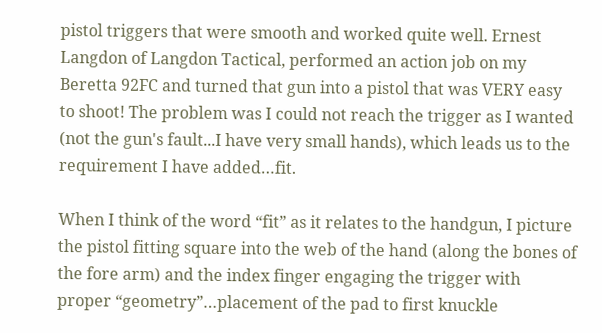pistol triggers that were smooth and worked quite well. Ernest Langdon of Langdon Tactical, performed an action job on my Beretta 92FC and turned that gun into a pistol that was VERY easy to shoot! The problem was I could not reach the trigger as I wanted (not the gun's fault...I have very small hands), which leads us to the requirement I have added…fit.

When I think of the word “fit” as it relates to the handgun, I picture the pistol fitting square into the web of the hand (along the bones of the fore arm) and the index finger engaging the trigger with proper “geometry”…placement of the pad to first knuckle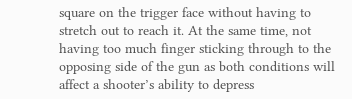square on the trigger face without having to stretch out to reach it. At the same time, not having too much finger sticking through to the opposing side of the gun as both conditions will affect a shooter’s ability to depress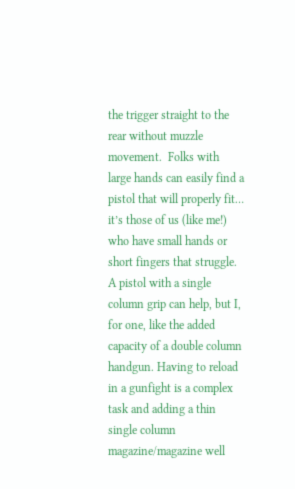the trigger straight to the rear without muzzle movement.  Folks with large hands can easily find a pistol that will properly fit… it’s those of us (like me!) who have small hands or short fingers that struggle. A pistol with a single column grip can help, but I, for one, like the added capacity of a double column handgun. Having to reload in a gunfight is a complex task and adding a thin single column magazine/magazine well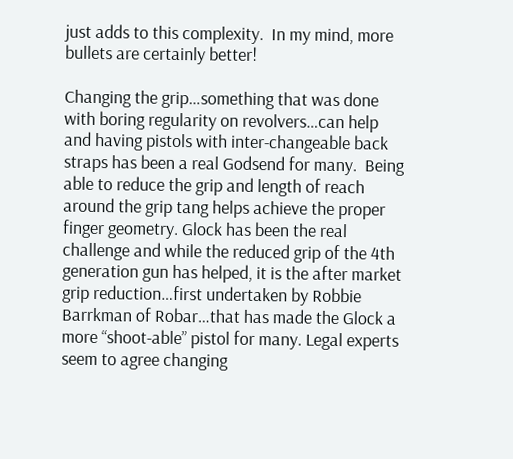just adds to this complexity.  In my mind, more bullets are certainly better!

Changing the grip…something that was done with boring regularity on revolvers…can help and having pistols with inter-changeable back straps has been a real Godsend for many.  Being able to reduce the grip and length of reach around the grip tang helps achieve the proper finger geometry. Glock has been the real challenge and while the reduced grip of the 4th generation gun has helped, it is the after market grip reduction…first undertaken by Robbie Barrkman of Robar…that has made the Glock a more “shoot-able” pistol for many. Legal experts seem to agree changing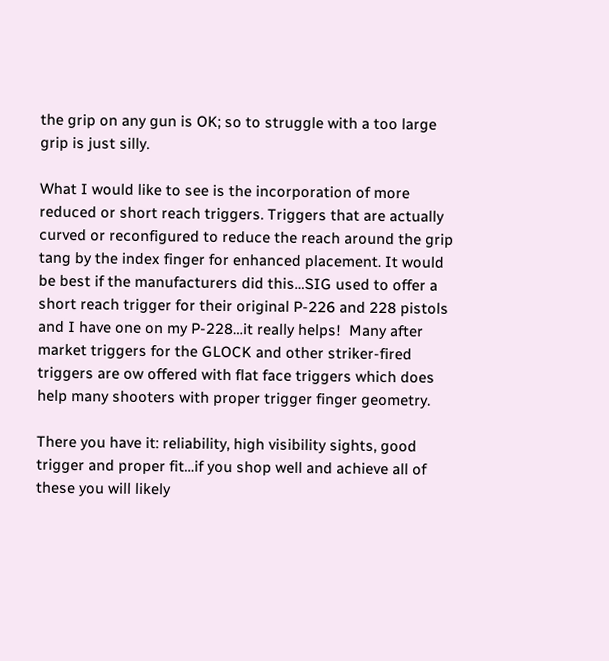the grip on any gun is OK; so to struggle with a too large grip is just silly.

What I would like to see is the incorporation of more reduced or short reach triggers. Triggers that are actually curved or reconfigured to reduce the reach around the grip tang by the index finger for enhanced placement. It would be best if the manufacturers did this…SIG used to offer a short reach trigger for their original P-226 and 228 pistols and I have one on my P-228…it really helps!  Many after market triggers for the GLOCK and other striker-fired triggers are ow offered with flat face triggers which does help many shooters with proper trigger finger geometry.

There you have it: reliability, high visibility sights, good trigger and proper fit…if you shop well and achieve all of these you will likely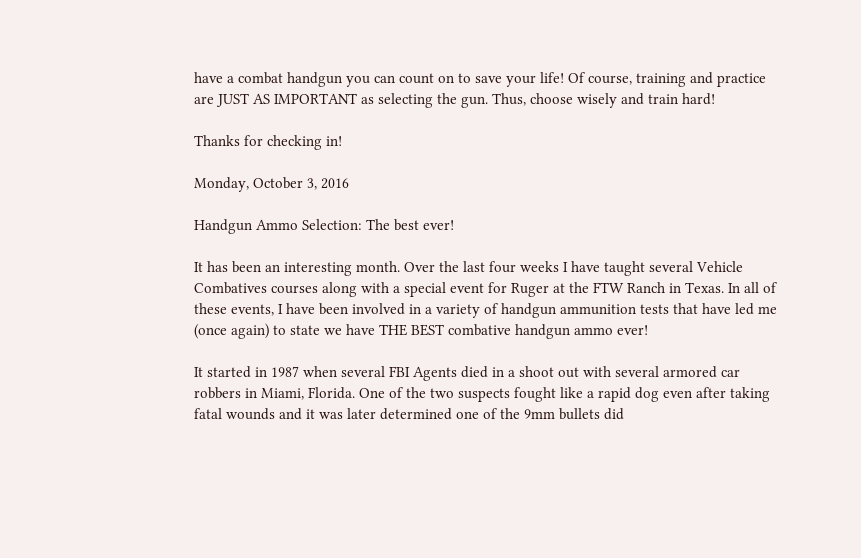have a combat handgun you can count on to save your life! Of course, training and practice are JUST AS IMPORTANT as selecting the gun. Thus, choose wisely and train hard!

Thanks for checking in!

Monday, October 3, 2016

Handgun Ammo Selection: The best ever!

It has been an interesting month. Over the last four weeks I have taught several Vehicle Combatives courses along with a special event for Ruger at the FTW Ranch in Texas. In all of these events, I have been involved in a variety of handgun ammunition tests that have led me (once again) to state we have THE BEST combative handgun ammo ever!

It started in 1987 when several FBI Agents died in a shoot out with several armored car robbers in Miami, Florida. One of the two suspects fought like a rapid dog even after taking fatal wounds and it was later determined one of the 9mm bullets did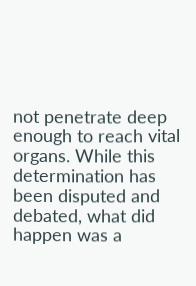not penetrate deep enough to reach vital organs. While this determination has been disputed and debated, what did happen was a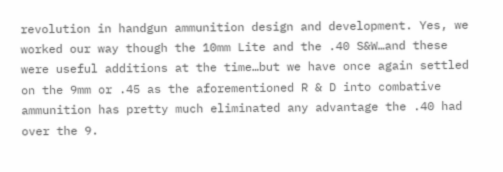revolution in handgun ammunition design and development. Yes, we worked our way though the 10mm Lite and the .40 S&W…and these were useful additions at the time…but we have once again settled on the 9mm or .45 as the aforementioned R & D into combative ammunition has pretty much eliminated any advantage the .40 had over the 9.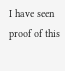I have seen proof of this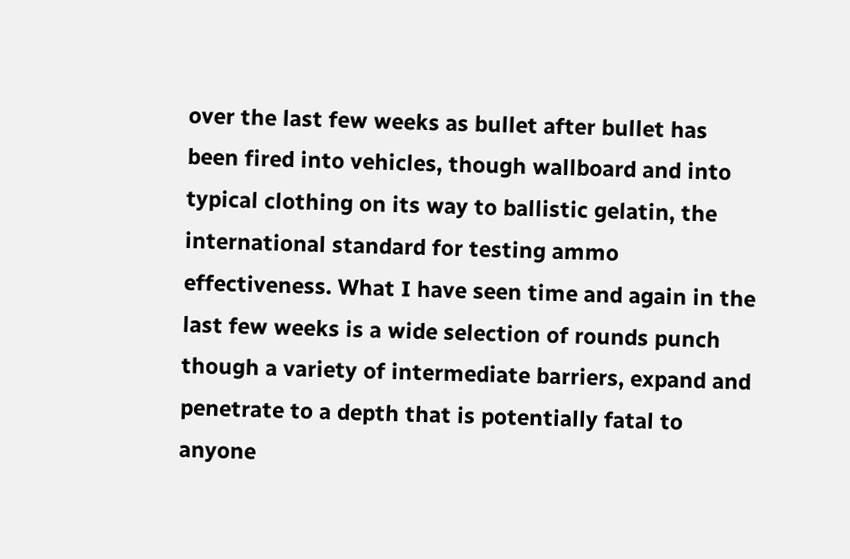over the last few weeks as bullet after bullet has been fired into vehicles, though wallboard and into typical clothing on its way to ballistic gelatin, the international standard for testing ammo effectiveness. What I have seen time and again in the last few weeks is a wide selection of rounds punch though a variety of intermediate barriers, expand and penetrate to a depth that is potentially fatal to anyone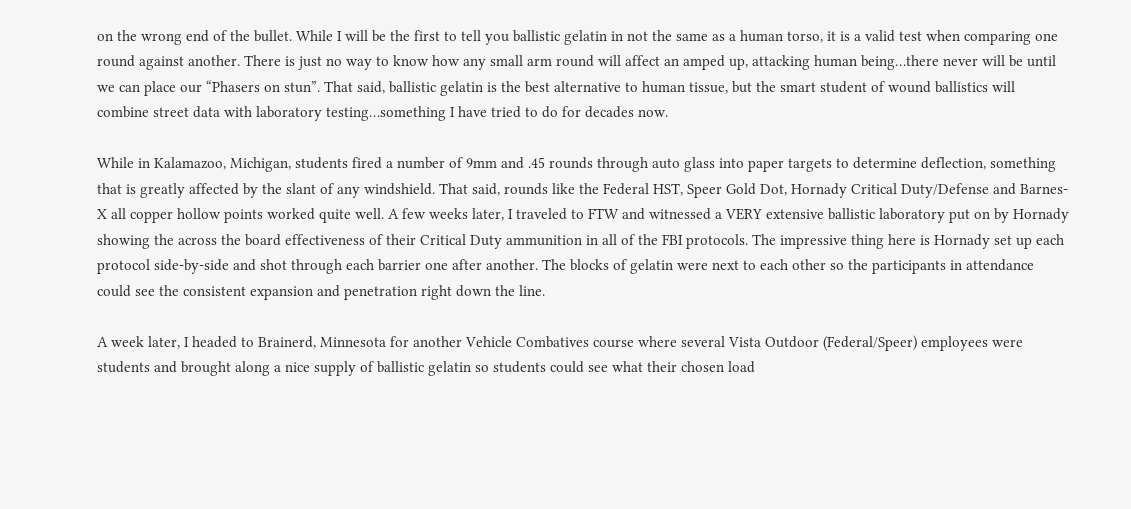on the wrong end of the bullet. While I will be the first to tell you ballistic gelatin in not the same as a human torso, it is a valid test when comparing one round against another. There is just no way to know how any small arm round will affect an amped up, attacking human being…there never will be until we can place our “Phasers on stun”. That said, ballistic gelatin is the best alternative to human tissue, but the smart student of wound ballistics will combine street data with laboratory testing…something I have tried to do for decades now.

While in Kalamazoo, Michigan, students fired a number of 9mm and .45 rounds through auto glass into paper targets to determine deflection, something that is greatly affected by the slant of any windshield. That said, rounds like the Federal HST, Speer Gold Dot, Hornady Critical Duty/Defense and Barnes-X all copper hollow points worked quite well. A few weeks later, I traveled to FTW and witnessed a VERY extensive ballistic laboratory put on by Hornady showing the across the board effectiveness of their Critical Duty ammunition in all of the FBI protocols. The impressive thing here is Hornady set up each protocol side-by-side and shot through each barrier one after another. The blocks of gelatin were next to each other so the participants in attendance could see the consistent expansion and penetration right down the line.

A week later, I headed to Brainerd, Minnesota for another Vehicle Combatives course where several Vista Outdoor (Federal/Speer) employees were students and brought along a nice supply of ballistic gelatin so students could see what their chosen load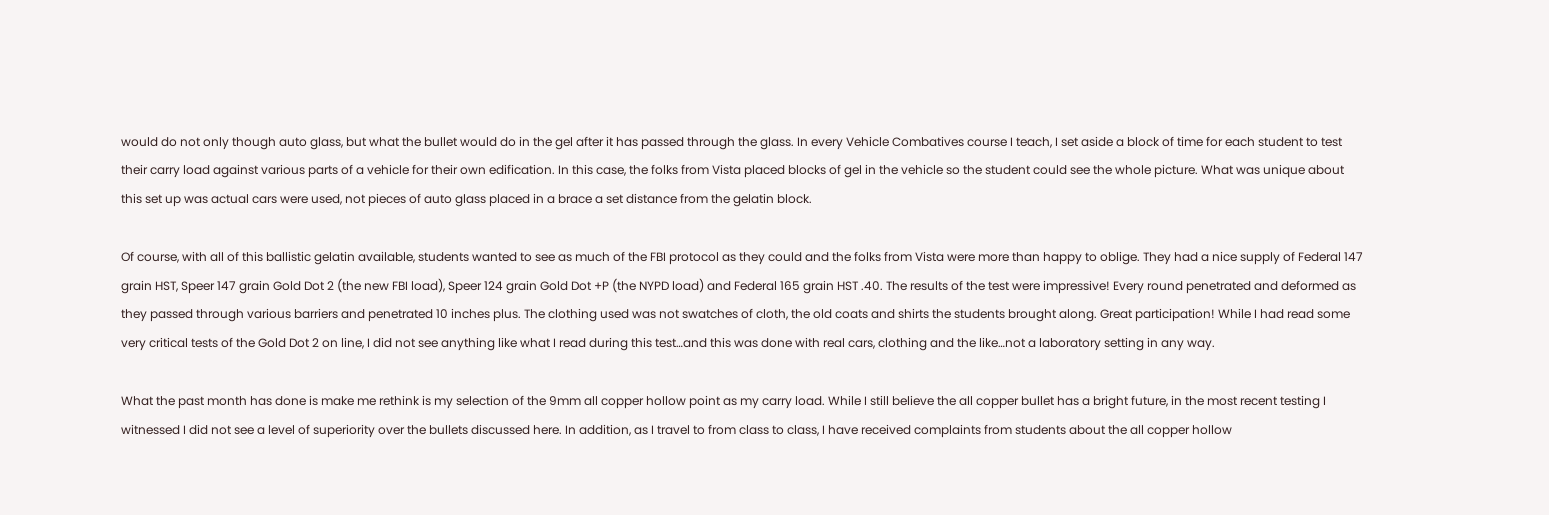would do not only though auto glass, but what the bullet would do in the gel after it has passed through the glass. In every Vehicle Combatives course I teach, I set aside a block of time for each student to test their carry load against various parts of a vehicle for their own edification. In this case, the folks from Vista placed blocks of gel in the vehicle so the student could see the whole picture. What was unique about this set up was actual cars were used, not pieces of auto glass placed in a brace a set distance from the gelatin block.

Of course, with all of this ballistic gelatin available, students wanted to see as much of the FBI protocol as they could and the folks from Vista were more than happy to oblige. They had a nice supply of Federal 147 grain HST, Speer 147 grain Gold Dot 2 (the new FBI load), Speer 124 grain Gold Dot +P (the NYPD load) and Federal 165 grain HST .40. The results of the test were impressive! Every round penetrated and deformed as they passed through various barriers and penetrated 10 inches plus. The clothing used was not swatches of cloth, the old coats and shirts the students brought along. Great participation! While I had read some very critical tests of the Gold Dot 2 on line, I did not see anything like what I read during this test…and this was done with real cars, clothing and the like…not a laboratory setting in any way.

What the past month has done is make me rethink is my selection of the 9mm all copper hollow point as my carry load. While I still believe the all copper bullet has a bright future, in the most recent testing I witnessed I did not see a level of superiority over the bullets discussed here. In addition, as I travel to from class to class, I have received complaints from students about the all copper hollow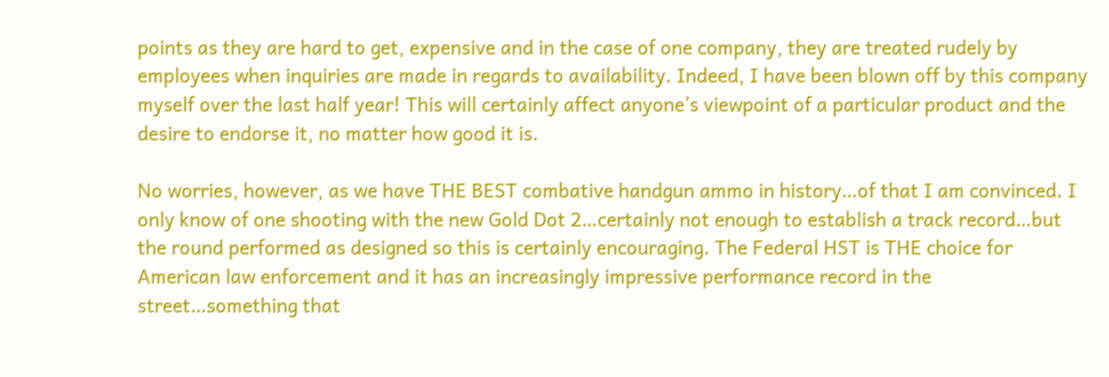points as they are hard to get, expensive and in the case of one company, they are treated rudely by employees when inquiries are made in regards to availability. Indeed, I have been blown off by this company myself over the last half year! This will certainly affect anyone’s viewpoint of a particular product and the desire to endorse it, no matter how good it is.

No worries, however, as we have THE BEST combative handgun ammo in history…of that I am convinced. I only know of one shooting with the new Gold Dot 2…certainly not enough to establish a track record…but the round performed as designed so this is certainly encouraging. The Federal HST is THE choice for American law enforcement and it has an increasingly impressive performance record in the street…something that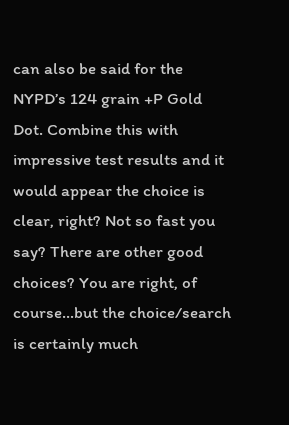can also be said for the NYPD’s 124 grain +P Gold Dot. Combine this with impressive test results and it would appear the choice is clear, right? Not so fast you say? There are other good choices? You are right, of course…but the choice/search is certainly much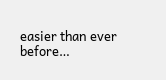easier than ever before…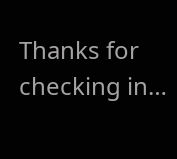Thanks for checking in…